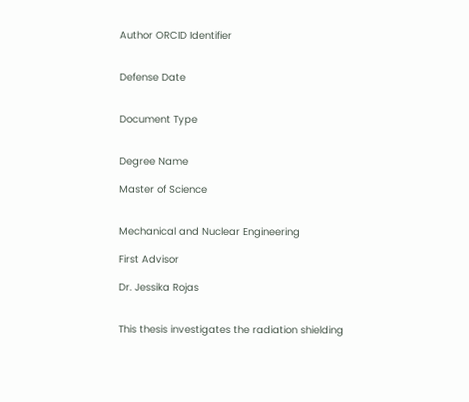Author ORCID Identifier


Defense Date


Document Type


Degree Name

Master of Science


Mechanical and Nuclear Engineering

First Advisor

Dr. Jessika Rojas


This thesis investigates the radiation shielding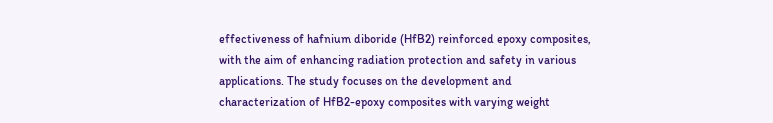effectiveness of hafnium diboride (HfB2) reinforced epoxy composites, with the aim of enhancing radiation protection and safety in various applications. The study focuses on the development and characterization of HfB2-epoxy composites with varying weight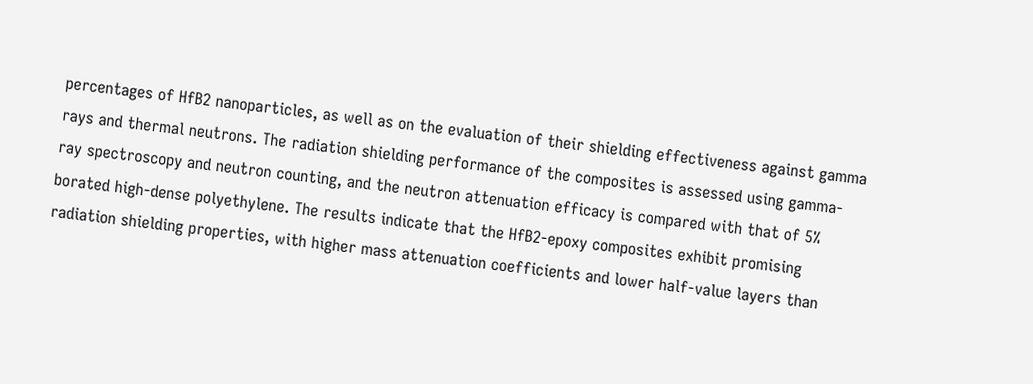percentages of HfB2 nanoparticles, as well as on the evaluation of their shielding effectiveness against gamma rays and thermal neutrons. The radiation shielding performance of the composites is assessed using gamma-ray spectroscopy and neutron counting, and the neutron attenuation efficacy is compared with that of 5% borated high-dense polyethylene. The results indicate that the HfB2-epoxy composites exhibit promising radiation shielding properties, with higher mass attenuation coefficients and lower half-value layers than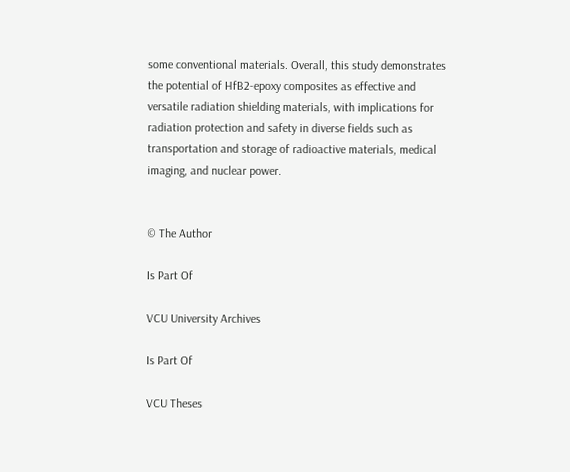some conventional materials. Overall, this study demonstrates the potential of HfB2-epoxy composites as effective and versatile radiation shielding materials, with implications for radiation protection and safety in diverse fields such as transportation and storage of radioactive materials, medical imaging, and nuclear power.


© The Author

Is Part Of

VCU University Archives

Is Part Of

VCU Theses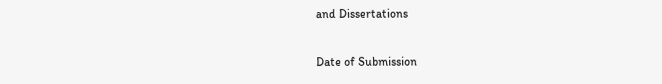and Dissertations

Date of Submission